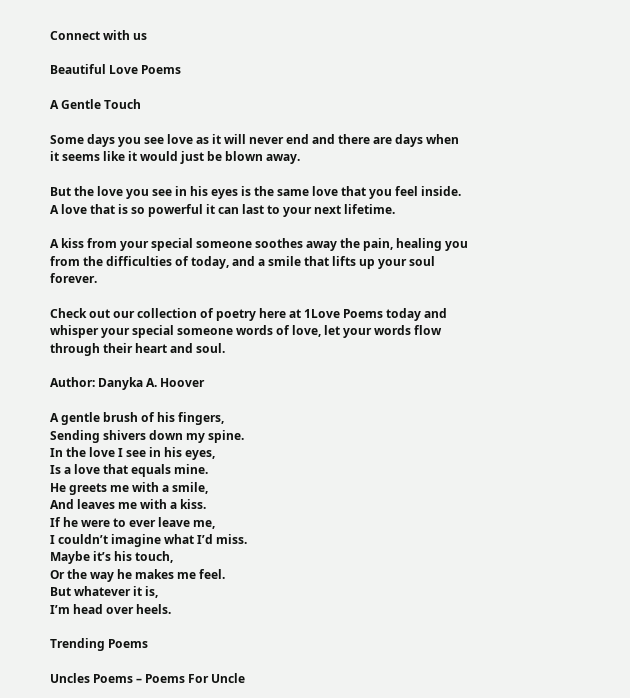Connect with us

Beautiful Love Poems

A Gentle Touch

Some days you see love as it will never end and there are days when it seems like it would just be blown away.

But the love you see in his eyes is the same love that you feel inside. A love that is so powerful it can last to your next lifetime.

A kiss from your special someone soothes away the pain, healing you from the difficulties of today, and a smile that lifts up your soul forever.

Check out our collection of poetry here at 1Love Poems today and whisper your special someone words of love, let your words flow through their heart and soul.

Author: Danyka A. Hoover

A gentle brush of his fingers,
Sending shivers down my spine.
In the love I see in his eyes,
Is a love that equals mine.
He greets me with a smile,
And leaves me with a kiss.
If he were to ever leave me,
I couldn’t imagine what I’d miss.
Maybe it’s his touch,
Or the way he makes me feel.
But whatever it is,
I’m head over heels.

Trending Poems

Uncles Poems – Poems For Uncle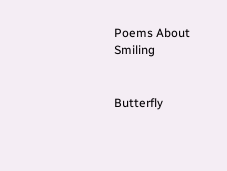Poems About Smiling


Butterfly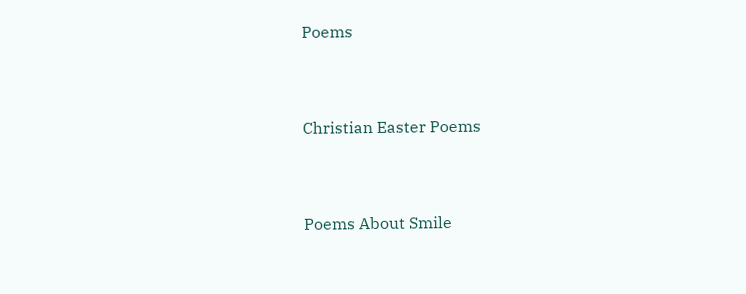Poems


Christian Easter Poems


Poems About Smile